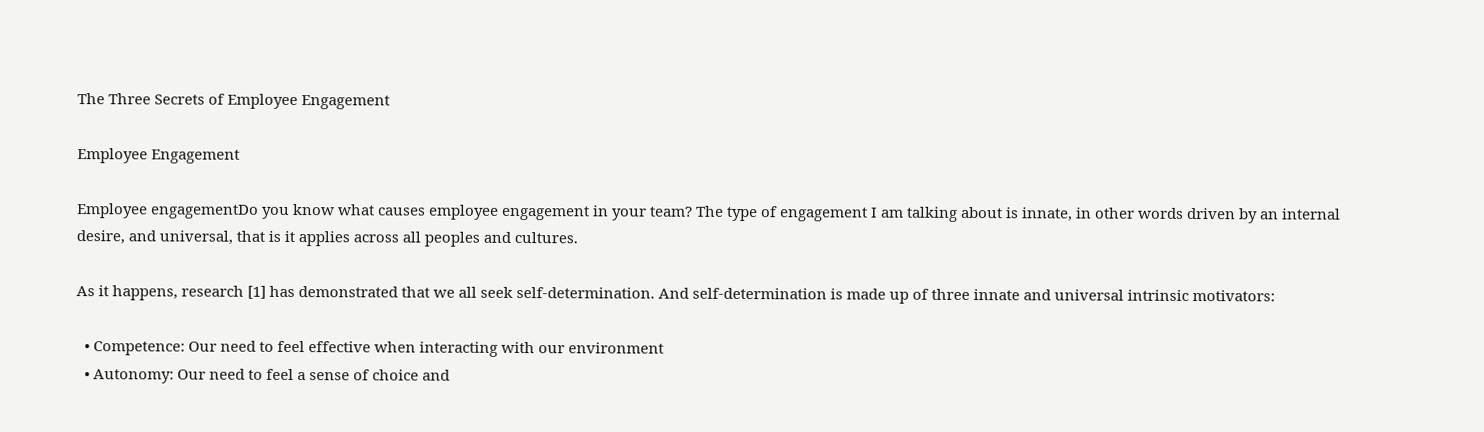The Three Secrets of Employee Engagement

Employee Engagement

Employee engagementDo you know what causes employee engagement in your team? The type of engagement I am talking about is innate, in other words driven by an internal desire, and universal, that is it applies across all peoples and cultures.

As it happens, research [1] has demonstrated that we all seek self-determination. And self-determination is made up of three innate and universal intrinsic motivators:

  • Competence: Our need to feel effective when interacting with our environment
  • Autonomy: Our need to feel a sense of choice and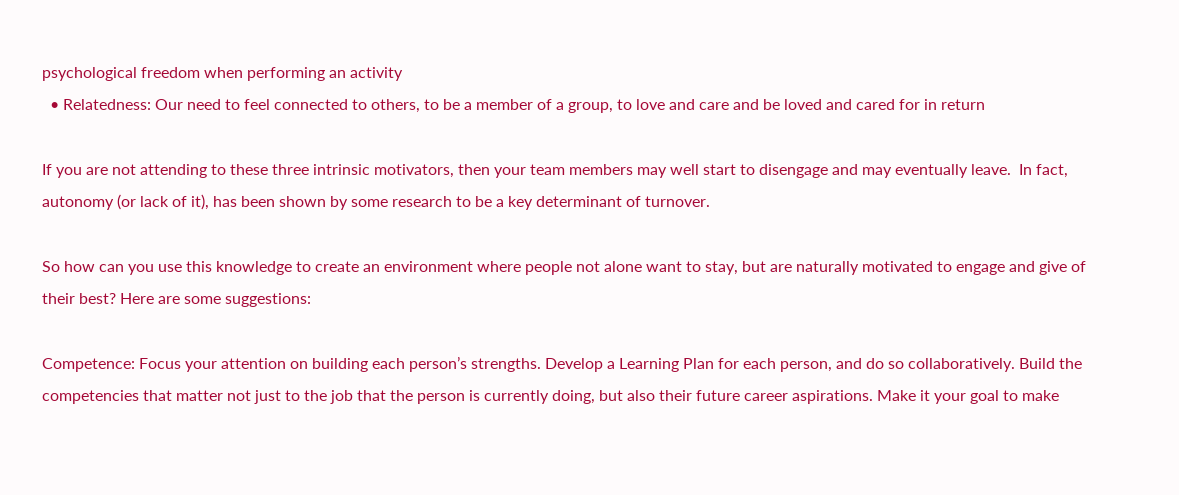psychological freedom when performing an activity
  • Relatedness: Our need to feel connected to others, to be a member of a group, to love and care and be loved and cared for in return

If you are not attending to these three intrinsic motivators, then your team members may well start to disengage and may eventually leave.  In fact, autonomy (or lack of it), has been shown by some research to be a key determinant of turnover.

So how can you use this knowledge to create an environment where people not alone want to stay, but are naturally motivated to engage and give of their best? Here are some suggestions:

Competence: Focus your attention on building each person’s strengths. Develop a Learning Plan for each person, and do so collaboratively. Build the competencies that matter not just to the job that the person is currently doing, but also their future career aspirations. Make it your goal to make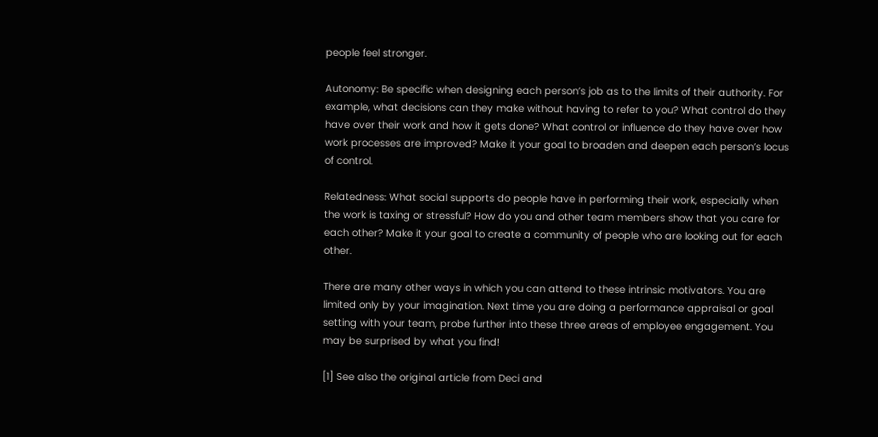people feel stronger.

Autonomy: Be specific when designing each person’s job as to the limits of their authority. For example, what decisions can they make without having to refer to you? What control do they have over their work and how it gets done? What control or influence do they have over how work processes are improved? Make it your goal to broaden and deepen each person’s locus of control.

Relatedness: What social supports do people have in performing their work, especially when the work is taxing or stressful? How do you and other team members show that you care for each other? Make it your goal to create a community of people who are looking out for each other.

There are many other ways in which you can attend to these intrinsic motivators. You are limited only by your imagination. Next time you are doing a performance appraisal or goal setting with your team, probe further into these three areas of employee engagement. You may be surprised by what you find!

[1] See also the original article from Deci and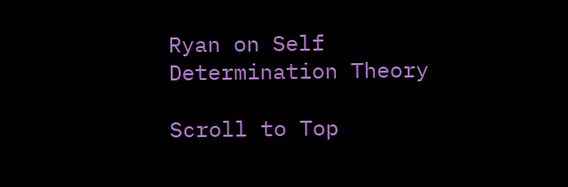Ryan on Self Determination Theory

Scroll to Top